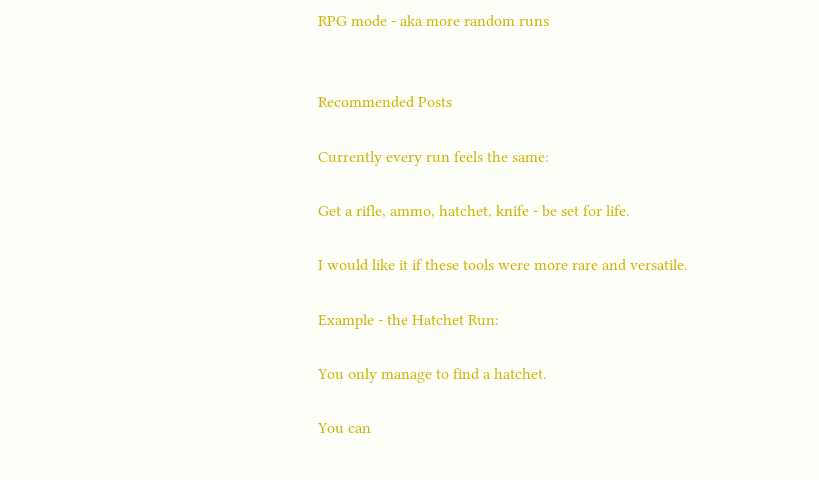RPG mode - aka more random runs


Recommended Posts

Currently every run feels the same:

Get a rifle, ammo, hatchet, knife - be set for life.

I would like it if these tools were more rare and versatile.

Example - the Hatchet Run:

You only manage to find a hatchet.

You can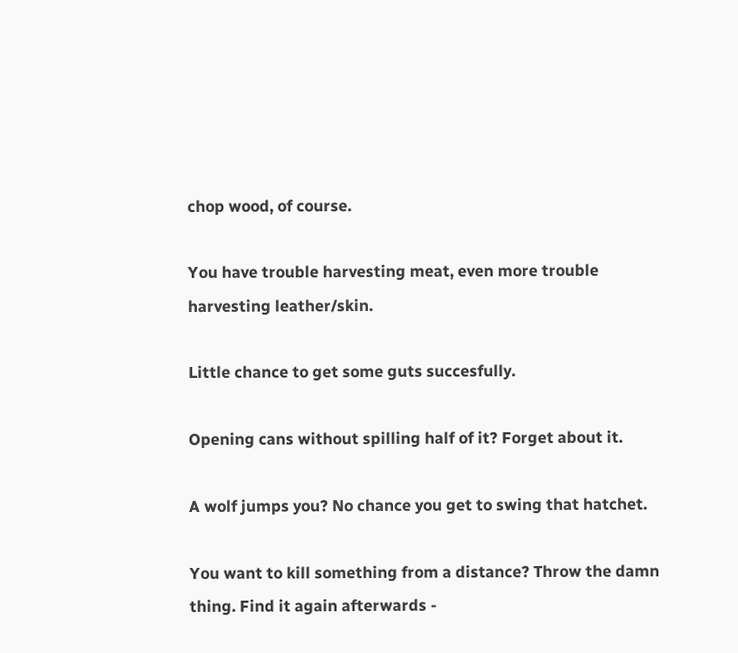chop wood, of course.

You have trouble harvesting meat, even more trouble harvesting leather/skin.

Little chance to get some guts succesfully.

Opening cans without spilling half of it? Forget about it.

A wolf jumps you? No chance you get to swing that hatchet.

You want to kill something from a distance? Throw the damn thing. Find it again afterwards -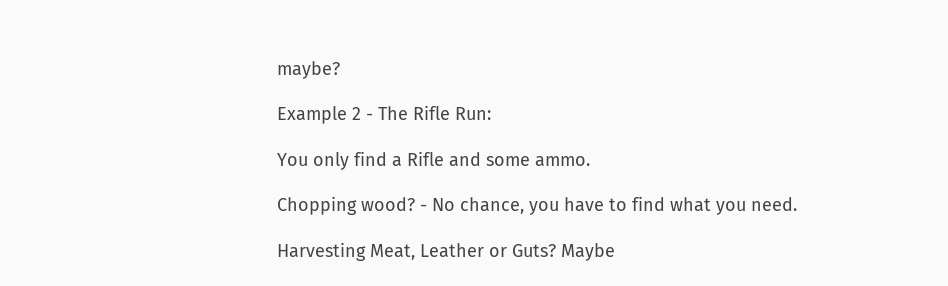maybe?

Example 2 - The Rifle Run:

You only find a Rifle and some ammo.

Chopping wood? - No chance, you have to find what you need.

Harvesting Meat, Leather or Guts? Maybe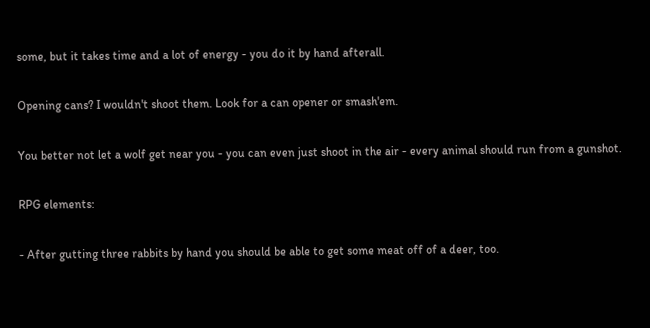some, but it takes time and a lot of energy - you do it by hand afterall.

Opening cans? I wouldn't shoot them. Look for a can opener or smash'em.

You better not let a wolf get near you - you can even just shoot in the air - every animal should run from a gunshot.

RPG elements:

- After gutting three rabbits by hand you should be able to get some meat off of a deer, too.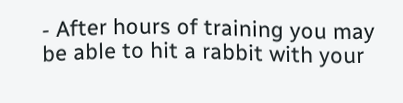- After hours of training you may be able to hit a rabbit with your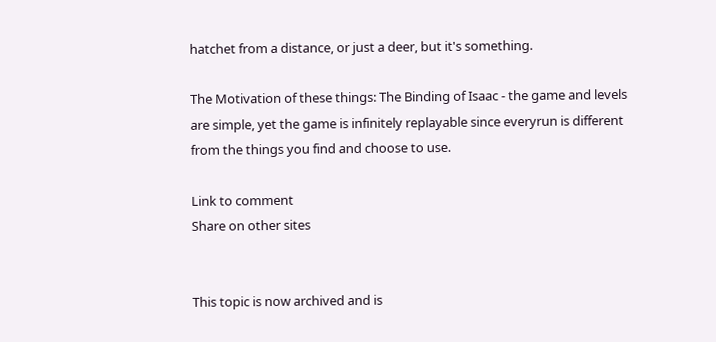hatchet from a distance, or just a deer, but it's something.

The Motivation of these things: The Binding of Isaac - the game and levels are simple, yet the game is infinitely replayable since everyrun is different from the things you find and choose to use.

Link to comment
Share on other sites


This topic is now archived and is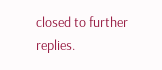closed to further replies.